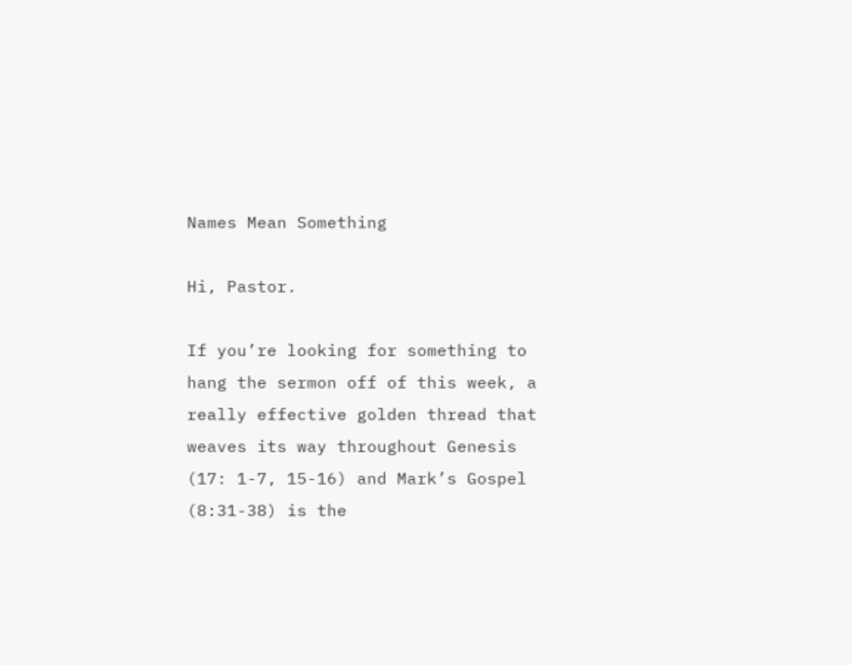Names Mean Something

Hi, Pastor.

If you’re looking for something to hang the sermon off of this week, a really effective golden thread that weaves its way throughout Genesis (17: 1-7, 15-16) and Mark’s Gospel (8:31-38) is the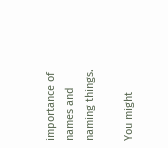importance of names and naming things.

You might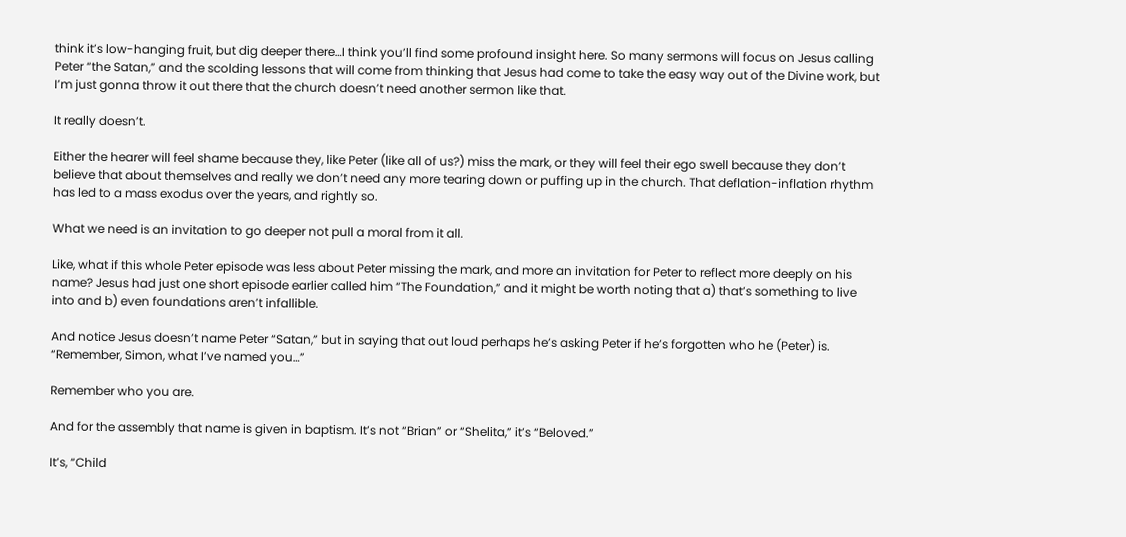think it’s low-hanging fruit, but dig deeper there…I think you’ll find some profound insight here. So many sermons will focus on Jesus calling Peter “the Satan,” and the scolding lessons that will come from thinking that Jesus had come to take the easy way out of the Divine work, but I’m just gonna throw it out there that the church doesn’t need another sermon like that.

It really doesn’t.

Either the hearer will feel shame because they, like Peter (like all of us?) miss the mark, or they will feel their ego swell because they don’t believe that about themselves and really we don’t need any more tearing down or puffing up in the church. That deflation-inflation rhythm has led to a mass exodus over the years, and rightly so.

What we need is an invitation to go deeper not pull a moral from it all.

Like, what if this whole Peter episode was less about Peter missing the mark, and more an invitation for Peter to reflect more deeply on his name? Jesus had just one short episode earlier called him “The Foundation,” and it might be worth noting that a) that’s something to live into and b) even foundations aren’t infallible.

And notice Jesus doesn’t name Peter “Satan,” but in saying that out loud perhaps he’s asking Peter if he’s forgotten who he (Peter) is. “Remember, Simon, what I’ve named you…”

Remember who you are.

And for the assembly that name is given in baptism. It’s not “Brian” or “Shelita,” it’s “Beloved.”

It’s, “Child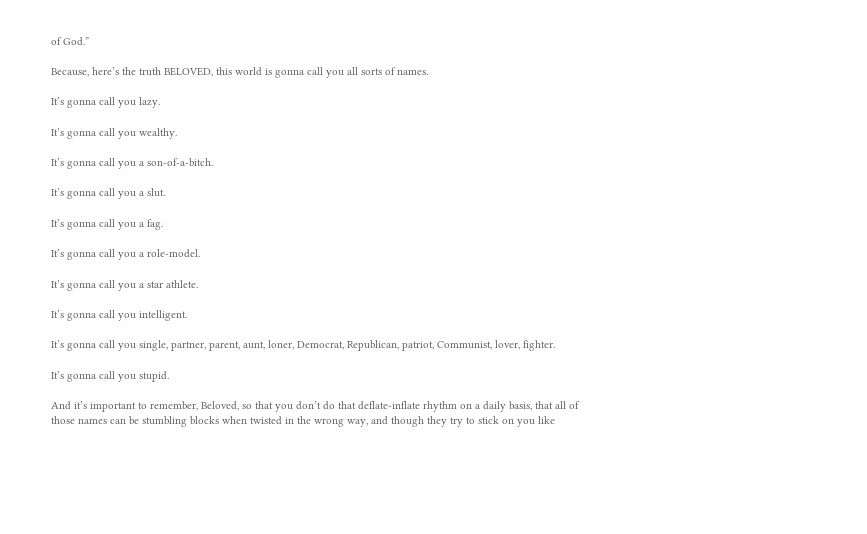of God.”

Because, here’s the truth BELOVED, this world is gonna call you all sorts of names.

It’s gonna call you lazy.

It’s gonna call you wealthy.

It’s gonna call you a son-of-a-bitch.

It’s gonna call you a slut.

It’s gonna call you a fag.

It’s gonna call you a role-model.

It’s gonna call you a star athlete.

It’s gonna call you intelligent.

It’s gonna call you single, partner, parent, aunt, loner, Democrat, Republican, patriot, Communist, lover, fighter.

It’s gonna call you stupid.

And it’s important to remember, Beloved, so that you don’t do that deflate-inflate rhythm on a daily basis, that all of those names can be stumbling blocks when twisted in the wrong way, and though they try to stick on you like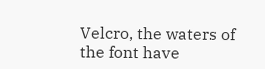Velcro, the waters of the font have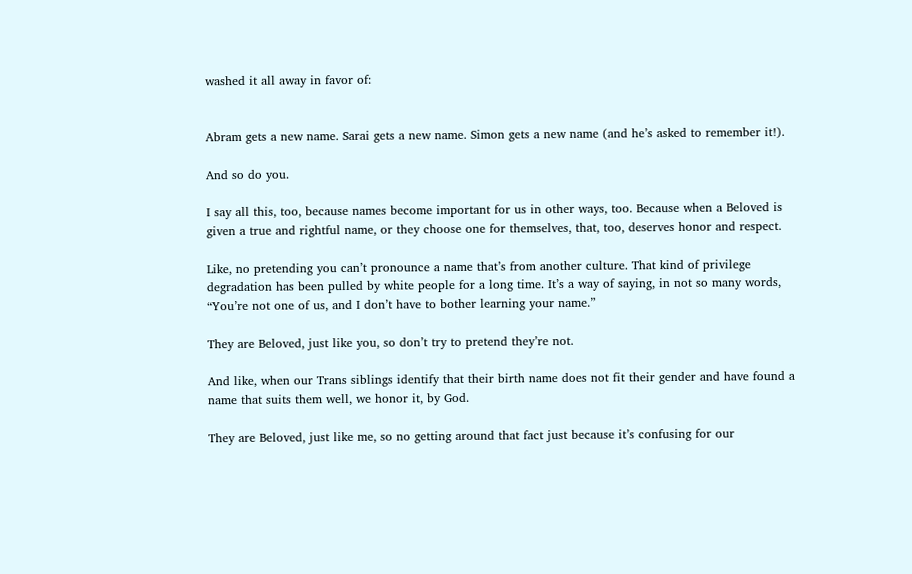washed it all away in favor of:


Abram gets a new name. Sarai gets a new name. Simon gets a new name (and he’s asked to remember it!).

And so do you.

I say all this, too, because names become important for us in other ways, too. Because when a Beloved is given a true and rightful name, or they choose one for themselves, that, too, deserves honor and respect.

Like, no pretending you can’t pronounce a name that’s from another culture. That kind of privilege degradation has been pulled by white people for a long time. It’s a way of saying, in not so many words, “You’re not one of us, and I don’t have to bother learning your name.”

They are Beloved, just like you, so don’t try to pretend they’re not.

And like, when our Trans siblings identify that their birth name does not fit their gender and have found a name that suits them well, we honor it, by God.

They are Beloved, just like me, so no getting around that fact just because it’s confusing for our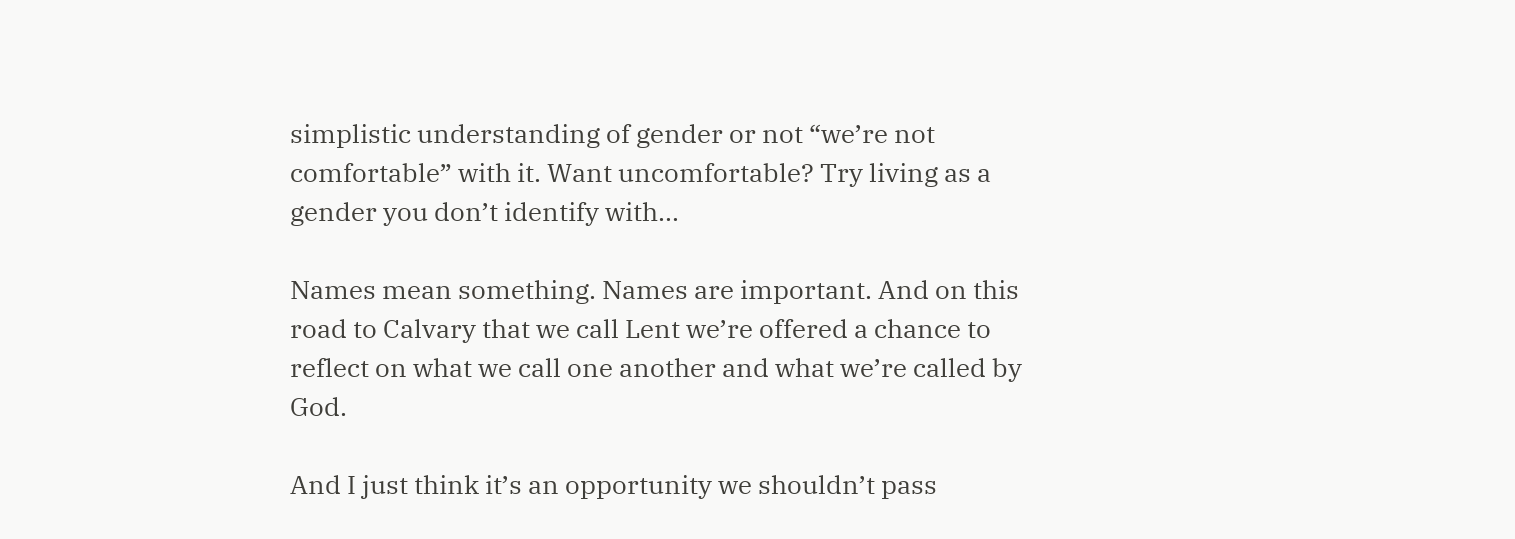simplistic understanding of gender or not “we’re not comfortable” with it. Want uncomfortable? Try living as a gender you don’t identify with…

Names mean something. Names are important. And on this road to Calvary that we call Lent we’re offered a chance to reflect on what we call one another and what we’re called by God.

And I just think it’s an opportunity we shouldn’t pass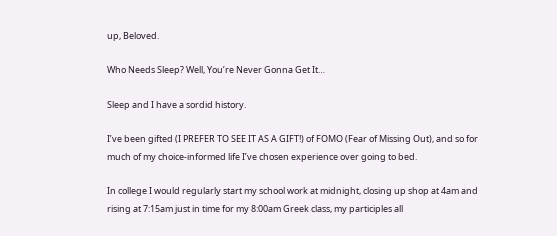up, Beloved.

Who Needs Sleep? Well, You’re Never Gonna Get It…

Sleep and I have a sordid history.

I’ve been gifted (I PREFER TO SEE IT AS A GIFT!) of FOMO (Fear of Missing Out), and so for much of my choice-informed life I’ve chosen experience over going to bed.

In college I would regularly start my school work at midnight, closing up shop at 4am and rising at 7:15am just in time for my 8:00am Greek class, my participles all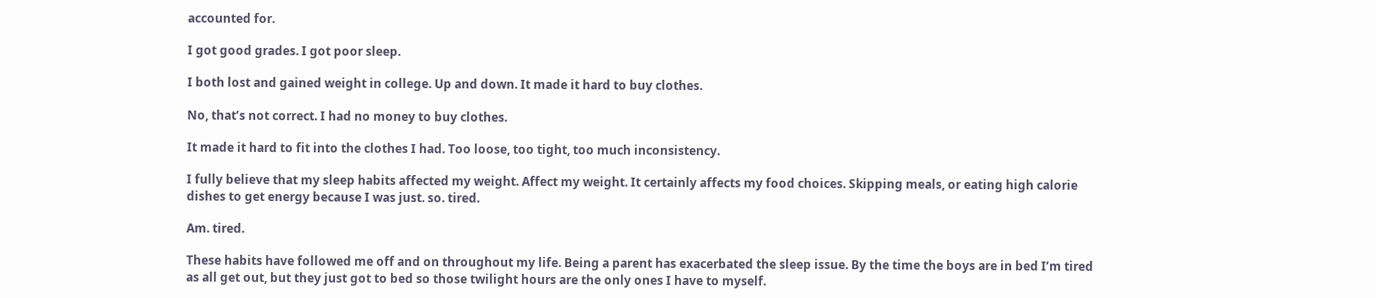accounted for.

I got good grades. I got poor sleep.

I both lost and gained weight in college. Up and down. It made it hard to buy clothes.

No, that’s not correct. I had no money to buy clothes.

It made it hard to fit into the clothes I had. Too loose, too tight, too much inconsistency.

I fully believe that my sleep habits affected my weight. Affect my weight. It certainly affects my food choices. Skipping meals, or eating high calorie dishes to get energy because I was just. so. tired.

Am. tired.

These habits have followed me off and on throughout my life. Being a parent has exacerbated the sleep issue. By the time the boys are in bed I’m tired as all get out, but they just got to bed so those twilight hours are the only ones I have to myself.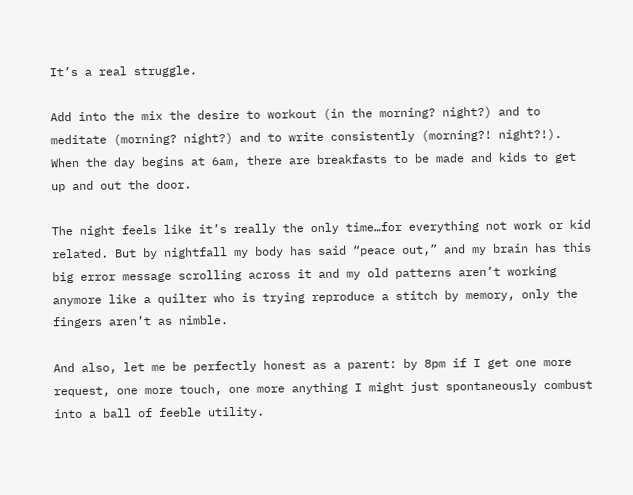It’s a real struggle.

Add into the mix the desire to workout (in the morning? night?) and to meditate (morning? night?) and to write consistently (morning?! night?!). When the day begins at 6am, there are breakfasts to be made and kids to get up and out the door.

The night feels like it’s really the only time…for everything not work or kid related. But by nightfall my body has said “peace out,” and my brain has this big error message scrolling across it and my old patterns aren’t working anymore like a quilter who is trying reproduce a stitch by memory, only the fingers aren’t as nimble.

And also, let me be perfectly honest as a parent: by 8pm if I get one more request, one more touch, one more anything I might just spontaneously combust into a ball of feeble utility.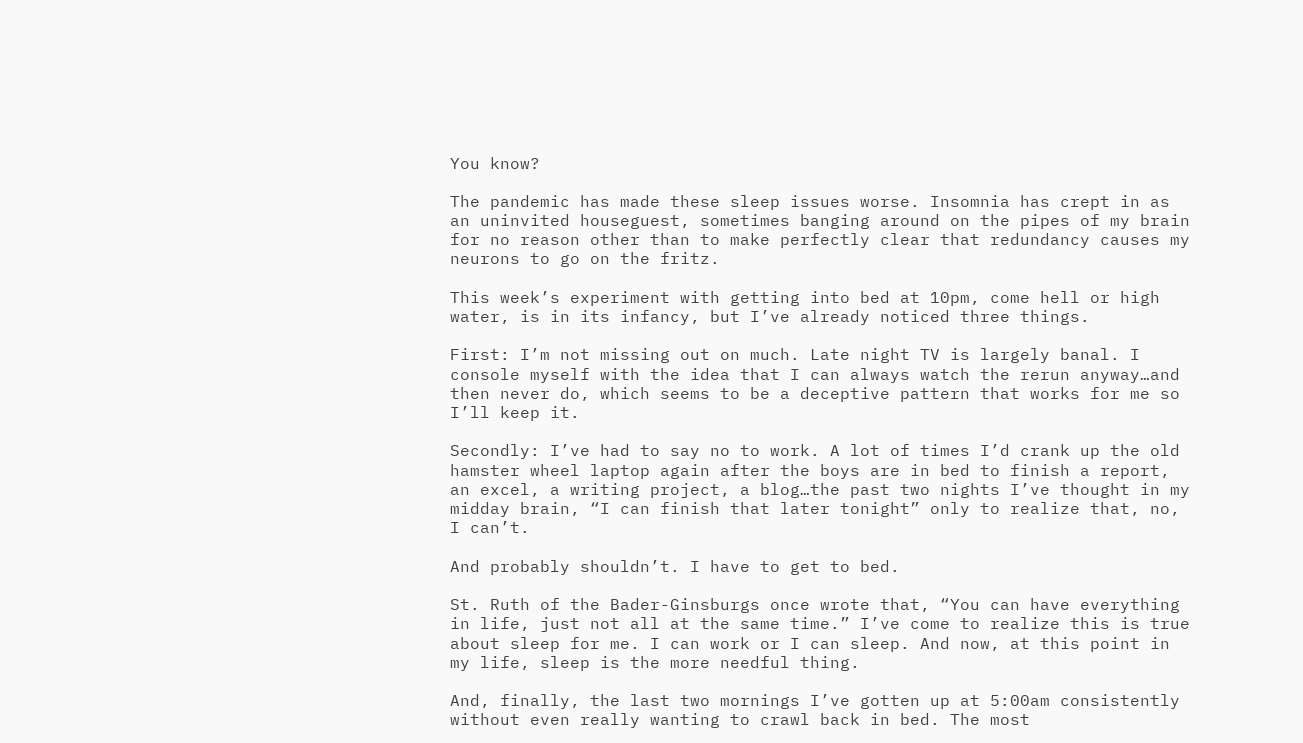You know?

The pandemic has made these sleep issues worse. Insomnia has crept in as an uninvited houseguest, sometimes banging around on the pipes of my brain for no reason other than to make perfectly clear that redundancy causes my neurons to go on the fritz.

This week’s experiment with getting into bed at 10pm, come hell or high water, is in its infancy, but I’ve already noticed three things.

First: I’m not missing out on much. Late night TV is largely banal. I console myself with the idea that I can always watch the rerun anyway…and then never do, which seems to be a deceptive pattern that works for me so I’ll keep it.

Secondly: I’ve had to say no to work. A lot of times I’d crank up the old hamster wheel laptop again after the boys are in bed to finish a report, an excel, a writing project, a blog…the past two nights I’ve thought in my midday brain, “I can finish that later tonight” only to realize that, no, I can’t.

And probably shouldn’t. I have to get to bed.

St. Ruth of the Bader-Ginsburgs once wrote that, “You can have everything in life, just not all at the same time.” I’ve come to realize this is true about sleep for me. I can work or I can sleep. And now, at this point in my life, sleep is the more needful thing.

And, finally, the last two mornings I’ve gotten up at 5:00am consistently without even really wanting to crawl back in bed. The most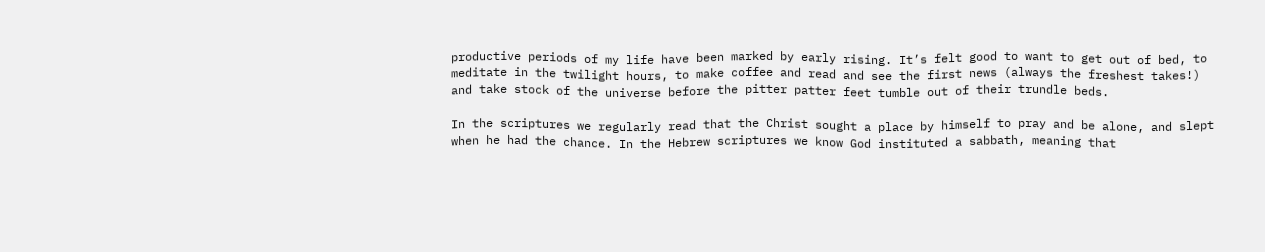productive periods of my life have been marked by early rising. It’s felt good to want to get out of bed, to meditate in the twilight hours, to make coffee and read and see the first news (always the freshest takes!) and take stock of the universe before the pitter patter feet tumble out of their trundle beds.

In the scriptures we regularly read that the Christ sought a place by himself to pray and be alone, and slept when he had the chance. In the Hebrew scriptures we know God instituted a sabbath, meaning that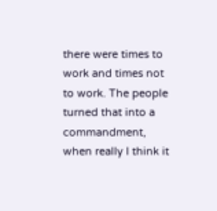there were times to work and times not to work. The people turned that into a commandment, when really I think it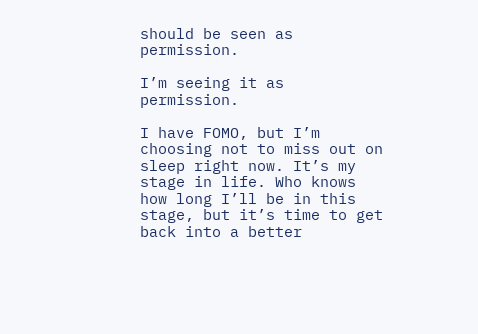should be seen as permission.

I’m seeing it as permission.

I have FOMO, but I’m choosing not to miss out on sleep right now. It’s my stage in life. Who knows how long I’ll be in this stage, but it’s time to get back into a better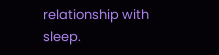relationship with sleep.